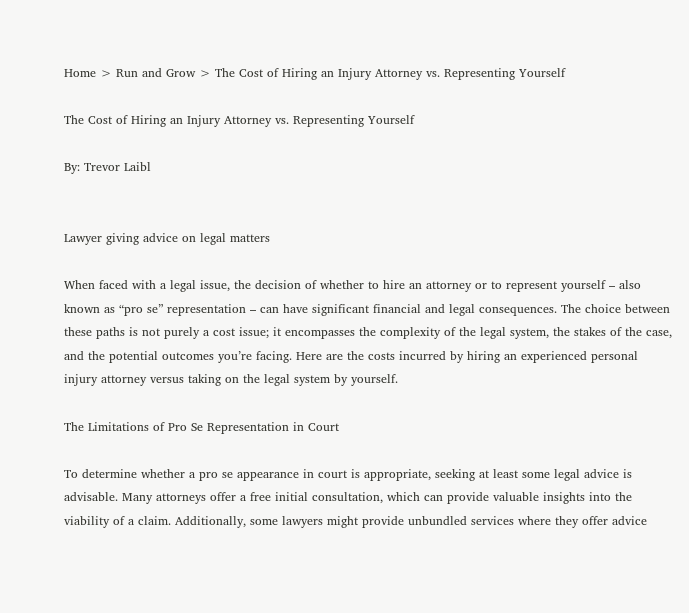Home > Run and Grow > The Cost of Hiring an Injury Attorney vs. Representing Yourself

The Cost of Hiring an Injury Attorney vs. Representing Yourself

By: Trevor Laibl


Lawyer giving advice on legal matters

When faced with a legal issue, the decision of whether to hire an attorney or to represent yourself – also known as “pro se” representation – can have significant financial and legal consequences. The choice between these paths is not purely a cost issue; it encompasses the complexity of the legal system, the stakes of the case, and the potential outcomes you’re facing. Here are the costs incurred by hiring an experienced personal injury attorney versus taking on the legal system by yourself.

The Limitations of Pro Se Representation in Court

To determine whether a pro se appearance in court is appropriate, seeking at least some legal advice is advisable. Many attorneys offer a free initial consultation, which can provide valuable insights into the viability of a claim. Additionally, some lawyers might provide unbundled services where they offer advice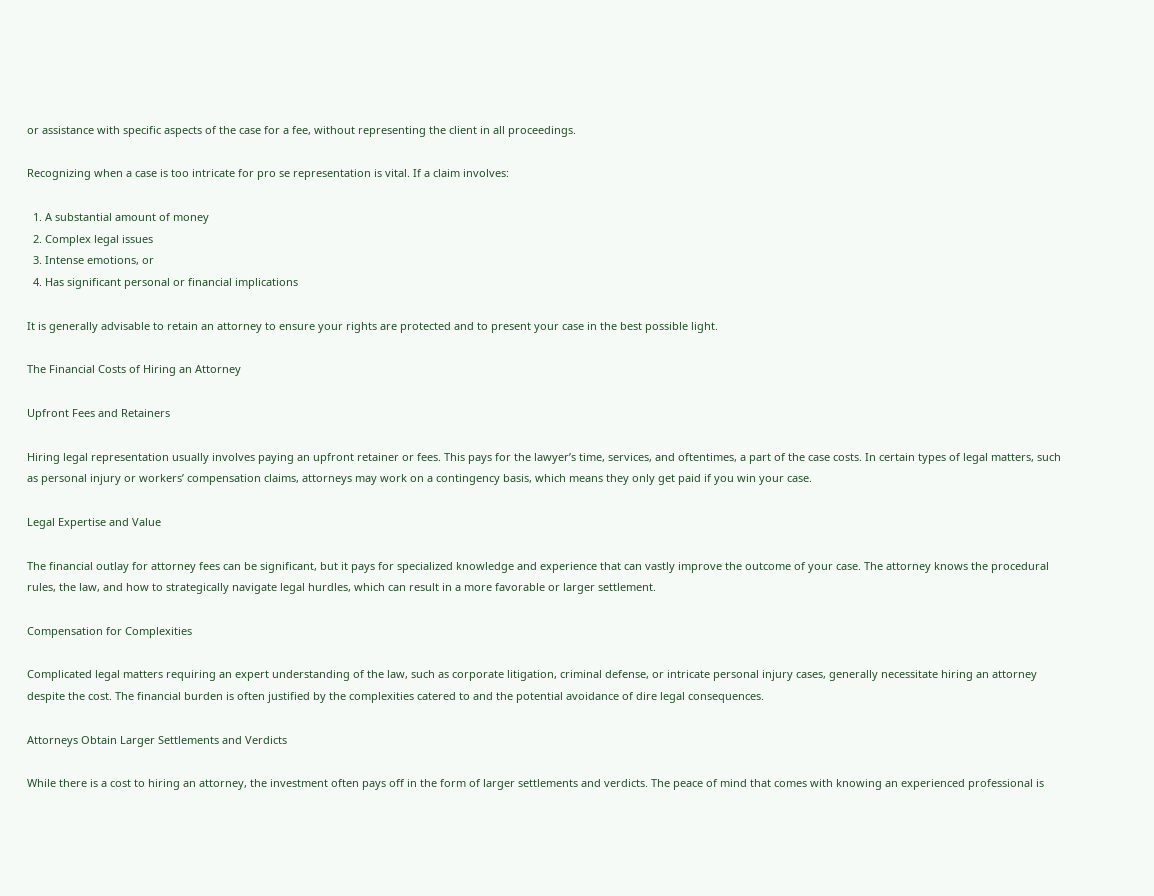or assistance with specific aspects of the case for a fee, without representing the client in all proceedings.

Recognizing when a case is too intricate for pro se representation is vital. If a claim involves:

  1. A substantial amount of money
  2. Complex legal issues
  3. Intense emotions, or
  4. Has significant personal or financial implications

It is generally advisable to retain an attorney to ensure your rights are protected and to present your case in the best possible light.

The Financial Costs of Hiring an Attorney

Upfront Fees and Retainers

Hiring legal representation usually involves paying an upfront retainer or fees. This pays for the lawyer’s time, services, and oftentimes, a part of the case costs. In certain types of legal matters, such as personal injury or workers’ compensation claims, attorneys may work on a contingency basis, which means they only get paid if you win your case.

Legal Expertise and Value

The financial outlay for attorney fees can be significant, but it pays for specialized knowledge and experience that can vastly improve the outcome of your case. The attorney knows the procedural rules, the law, and how to strategically navigate legal hurdles, which can result in a more favorable or larger settlement.

Compensation for Complexities

Complicated legal matters requiring an expert understanding of the law, such as corporate litigation, criminal defense, or intricate personal injury cases, generally necessitate hiring an attorney despite the cost. The financial burden is often justified by the complexities catered to and the potential avoidance of dire legal consequences.

Attorneys Obtain Larger Settlements and Verdicts

While there is a cost to hiring an attorney, the investment often pays off in the form of larger settlements and verdicts. The peace of mind that comes with knowing an experienced professional is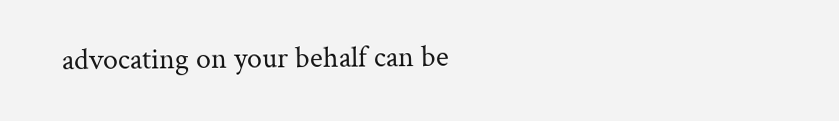advocating on your behalf can be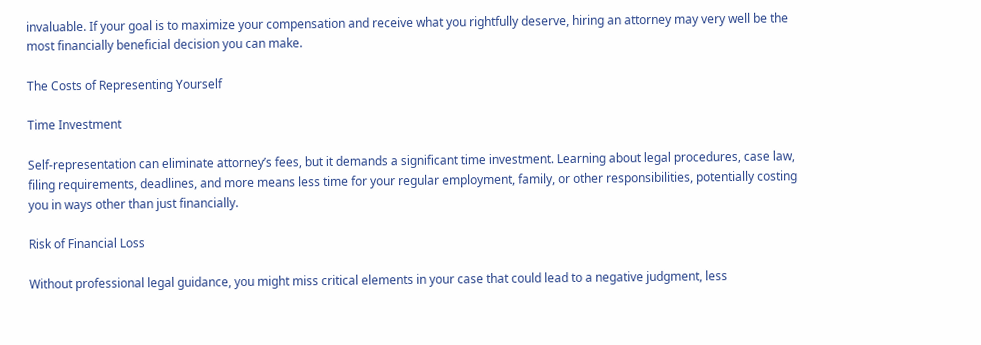invaluable. If your goal is to maximize your compensation and receive what you rightfully deserve, hiring an attorney may very well be the most financially beneficial decision you can make.

The Costs of Representing Yourself

Time Investment

Self-representation can eliminate attorney’s fees, but it demands a significant time investment. Learning about legal procedures, case law, filing requirements, deadlines, and more means less time for your regular employment, family, or other responsibilities, potentially costing you in ways other than just financially.

Risk of Financial Loss

Without professional legal guidance, you might miss critical elements in your case that could lead to a negative judgment, less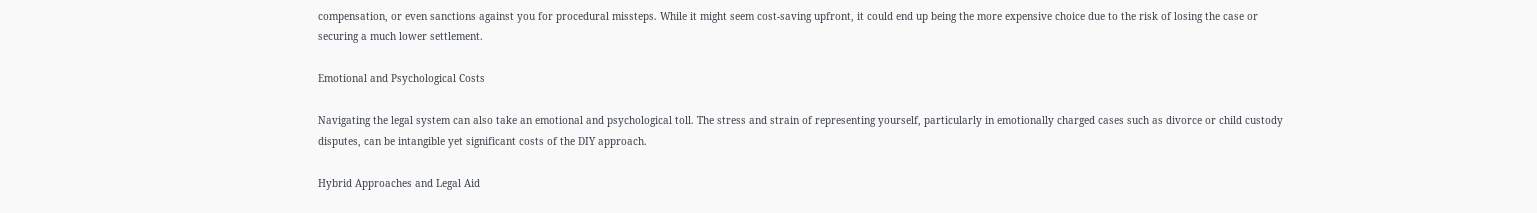compensation, or even sanctions against you for procedural missteps. While it might seem cost-saving upfront, it could end up being the more expensive choice due to the risk of losing the case or securing a much lower settlement.

Emotional and Psychological Costs

Navigating the legal system can also take an emotional and psychological toll. The stress and strain of representing yourself, particularly in emotionally charged cases such as divorce or child custody disputes, can be intangible yet significant costs of the DIY approach.

Hybrid Approaches and Legal Aid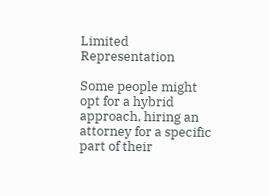Limited Representation

Some people might opt for a hybrid approach, hiring an attorney for a specific part of their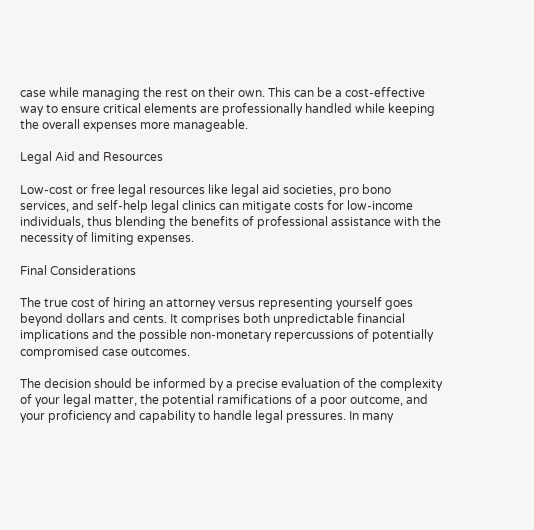case while managing the rest on their own. This can be a cost-effective way to ensure critical elements are professionally handled while keeping the overall expenses more manageable.

Legal Aid and Resources

Low-cost or free legal resources like legal aid societies, pro bono services, and self-help legal clinics can mitigate costs for low-income individuals, thus blending the benefits of professional assistance with the necessity of limiting expenses.

Final Considerations

The true cost of hiring an attorney versus representing yourself goes beyond dollars and cents. It comprises both unpredictable financial implications and the possible non-monetary repercussions of potentially compromised case outcomes.

The decision should be informed by a precise evaluation of the complexity of your legal matter, the potential ramifications of a poor outcome, and your proficiency and capability to handle legal pressures. In many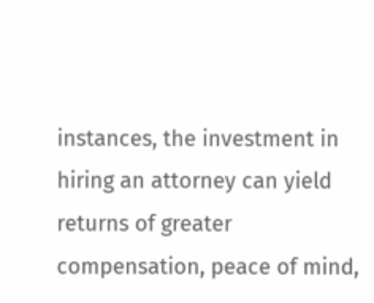instances, the investment in hiring an attorney can yield returns of greater compensation, peace of mind,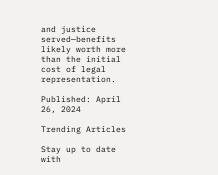and justice served—benefits likely worth more than the initial cost of legal representation.

Published: April 26, 2024

Trending Articles

Stay up to date with